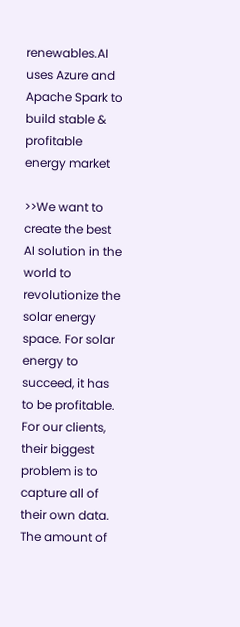renewables.AI uses Azure and Apache Spark to build stable & profitable energy market

>>We want to create the best AI solution in the world to revolutionize the solar energy space. For solar energy to succeed, it has to be profitable. For our clients, their biggest problem is to capture all of their own data. The amount of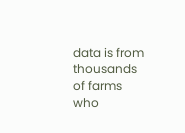data is from thousands of farms who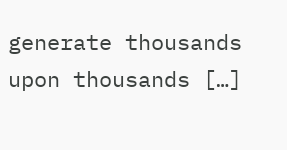generate thousands upon thousands […]